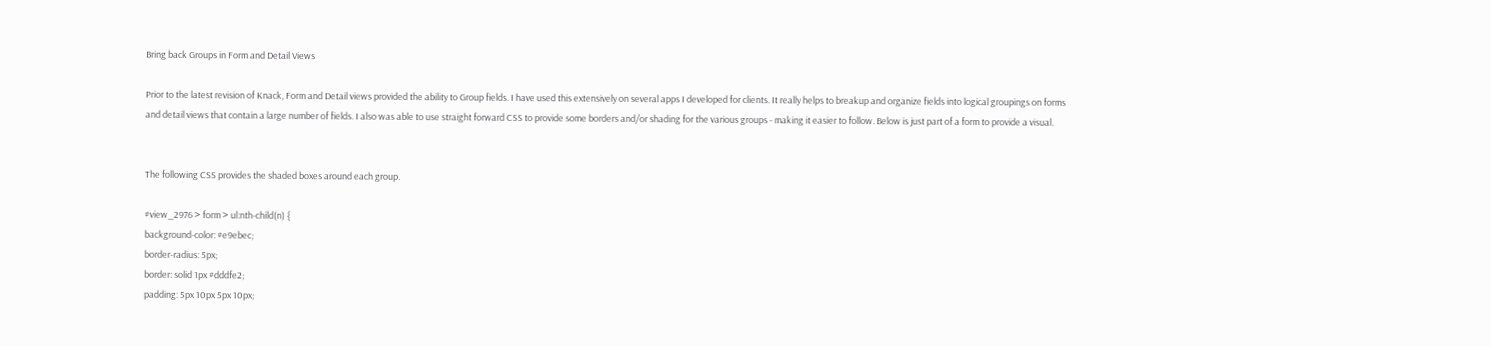Bring back Groups in Form and Detail Views

Prior to the latest revision of Knack, Form and Detail views provided the ability to Group fields. I have used this extensively on several apps I developed for clients. It really helps to breakup and organize fields into logical groupings on forms and detail views that contain a large number of fields. I also was able to use straight forward CSS to provide some borders and/or shading for the various groups - making it easier to follow. Below is just part of a form to provide a visual.


The following CSS provides the shaded boxes around each group.

#view_2976 > form > ul:nth-child(n) {
background-color: #e9ebec;
border-radius: 5px;
border: solid 1px #dddfe2;
padding: 5px 10px 5px 10px;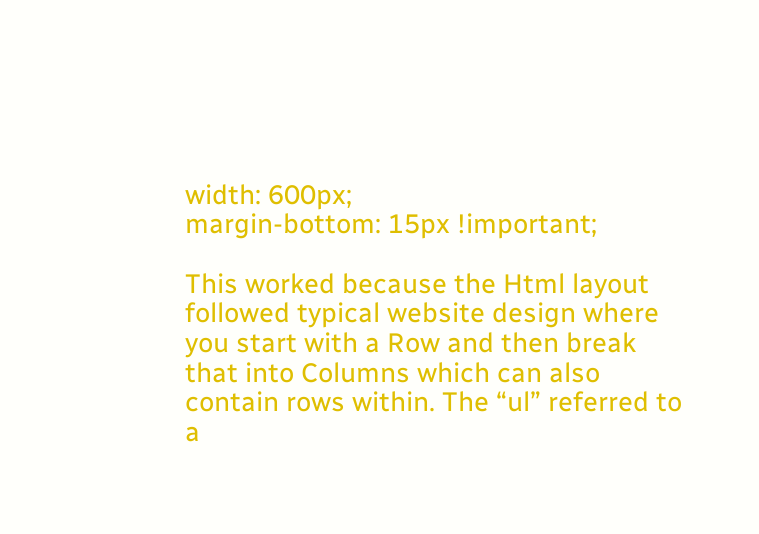width: 600px;
margin-bottom: 15px !important;

This worked because the Html layout followed typical website design where you start with a Row and then break that into Columns which can also contain rows within. The “ul” referred to a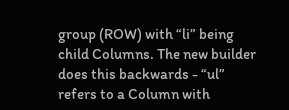group (ROW) with “li” being child Columns. The new builder does this backwards - “ul” refers to a Column with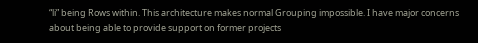“li” being Rows within. This architecture makes normal Grouping impossible. I have major concerns about being able to provide support on former projects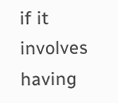if it involves having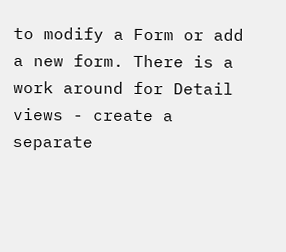to modify a Form or add a new form. There is a work around for Detail views - create a separate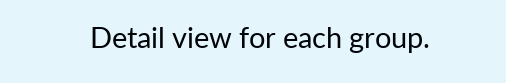Detail view for each group.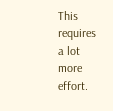This requires a lot more effort.